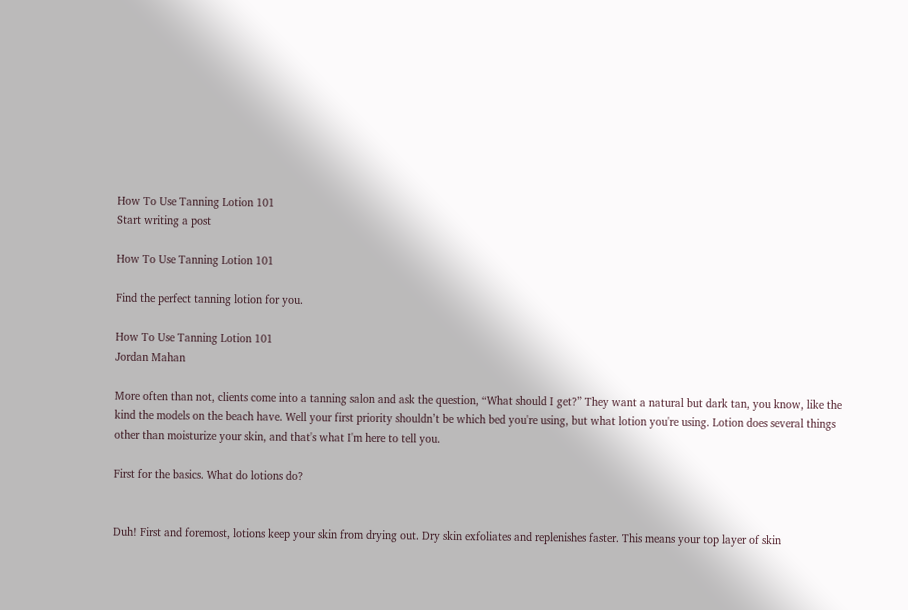How To Use Tanning Lotion 101
Start writing a post

How To Use Tanning Lotion 101

Find the perfect tanning lotion for you.

How To Use Tanning Lotion 101
Jordan Mahan

More often than not, clients come into a tanning salon and ask the question, “What should I get?” They want a natural but dark tan, you know, like the kind the models on the beach have. Well your first priority shouldn’t be which bed you're using, but what lotion you're using. Lotion does several things other than moisturize your skin, and that's what I'm here to tell you.

First for the basics. What do lotions do?


Duh! First and foremost, lotions keep your skin from drying out. Dry skin exfoliates and replenishes faster. This means your top layer of skin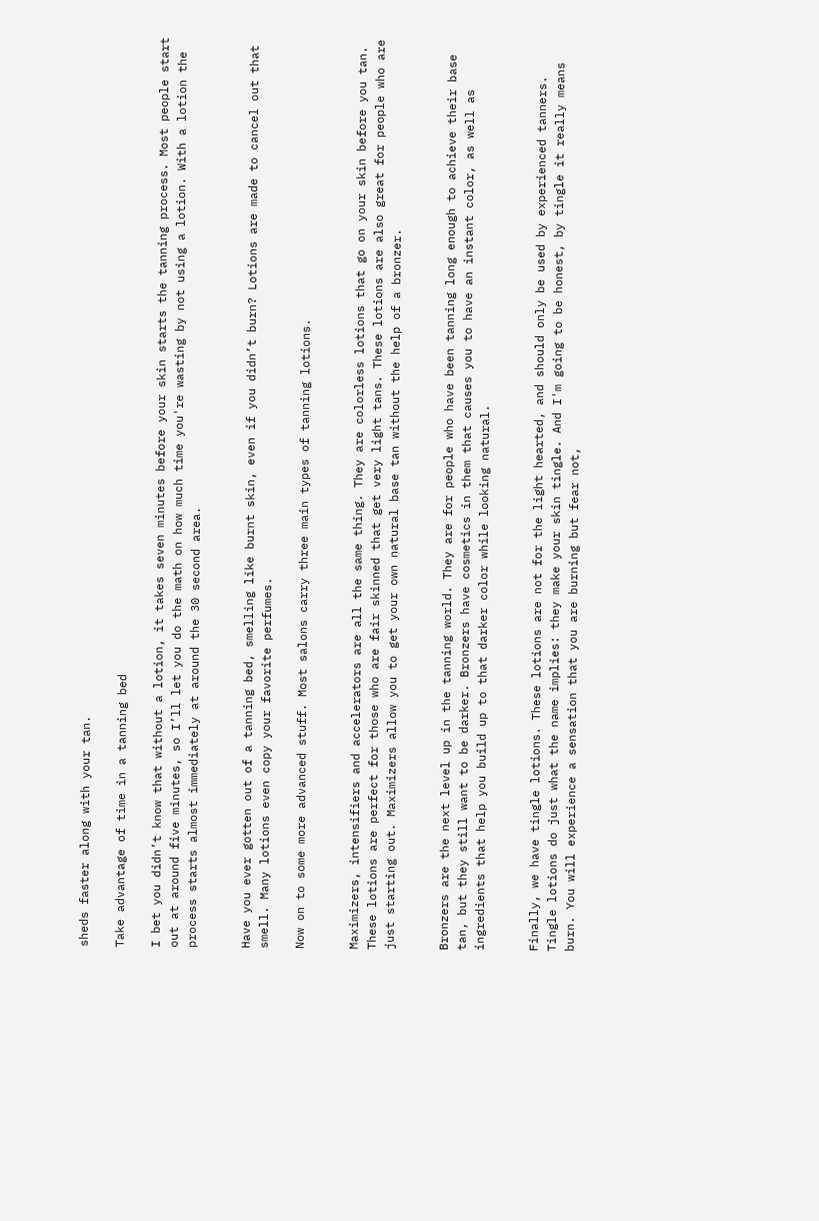sheds faster along with your tan.

Take advantage of time in a tanning bed

I bet you didn’t know that without a lotion, it takes seven minutes before your skin starts the tanning process. Most people start out at around five minutes, so I’ll let you do the math on how much time you're wasting by not using a lotion. With a lotion the process starts almost immediately at around the 30 second area.


Have you ever gotten out of a tanning bed, smelling like burnt skin, even if you didn’t burn? Lotions are made to cancel out that smell. Many lotions even copy your favorite perfumes.

Now on to some more advanced stuff. Most salons carry three main types of tanning lotions.


Maximizers, intensifiers and accelerators are all the same thing. They are colorless lotions that go on your skin before you tan. These lotions are perfect for those who are fair skinned that get very light tans. These lotions are also great for people who are just starting out. Maximizers allow you to get your own natural base tan without the help of a bronzer.


Bronzers are the next level up in the tanning world. They are for people who have been tanning long enough to achieve their base tan, but they still want to be darker. Bronzers have cosmetics in them that causes you to have an instant color, as well as ingredients that help you build up to that darker color while looking natural.


Finally, we have tingle lotions. These lotions are not for the light hearted, and should only be used by experienced tanners. Tingle lotions do just what the name implies: they make your skin tingle. And I'm going to be honest, by tingle it really means burn. You will experience a sensation that you are burning but fear not,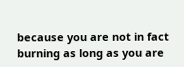because you are not in fact burning as long as you are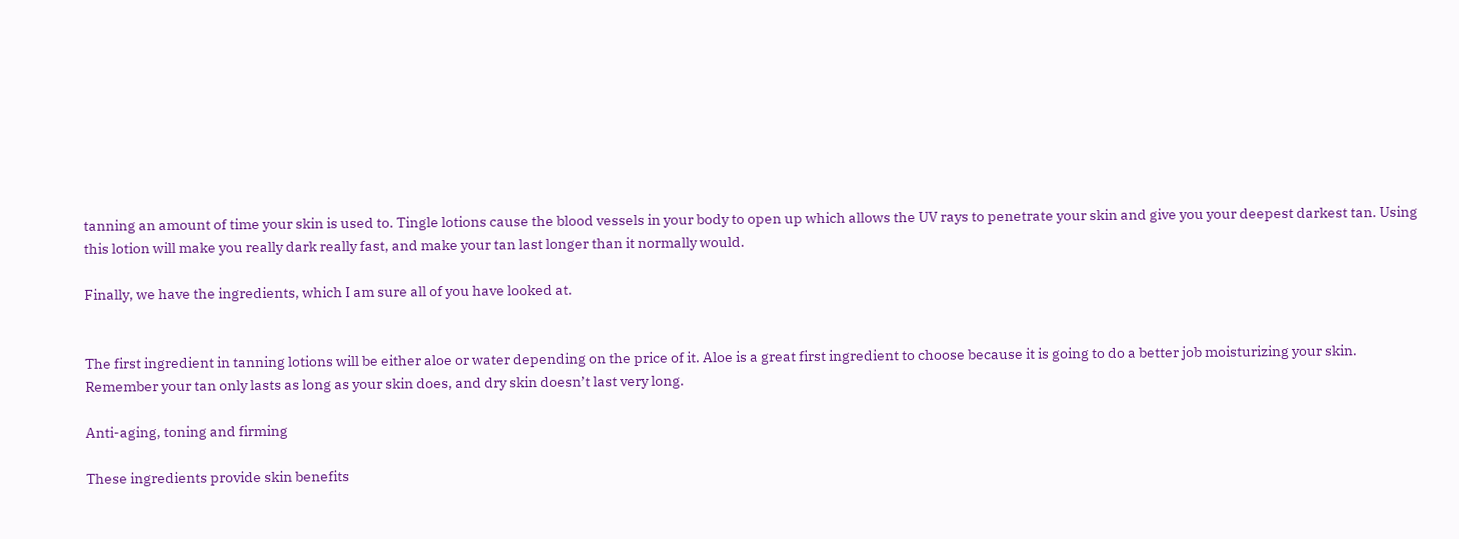tanning an amount of time your skin is used to. Tingle lotions cause the blood vessels in your body to open up which allows the UV rays to penetrate your skin and give you your deepest darkest tan. Using this lotion will make you really dark really fast, and make your tan last longer than it normally would.

Finally, we have the ingredients, which I am sure all of you have looked at.


The first ingredient in tanning lotions will be either aloe or water depending on the price of it. Aloe is a great first ingredient to choose because it is going to do a better job moisturizing your skin. Remember your tan only lasts as long as your skin does, and dry skin doesn’t last very long.

Anti-aging, toning and firming

These ingredients provide skin benefits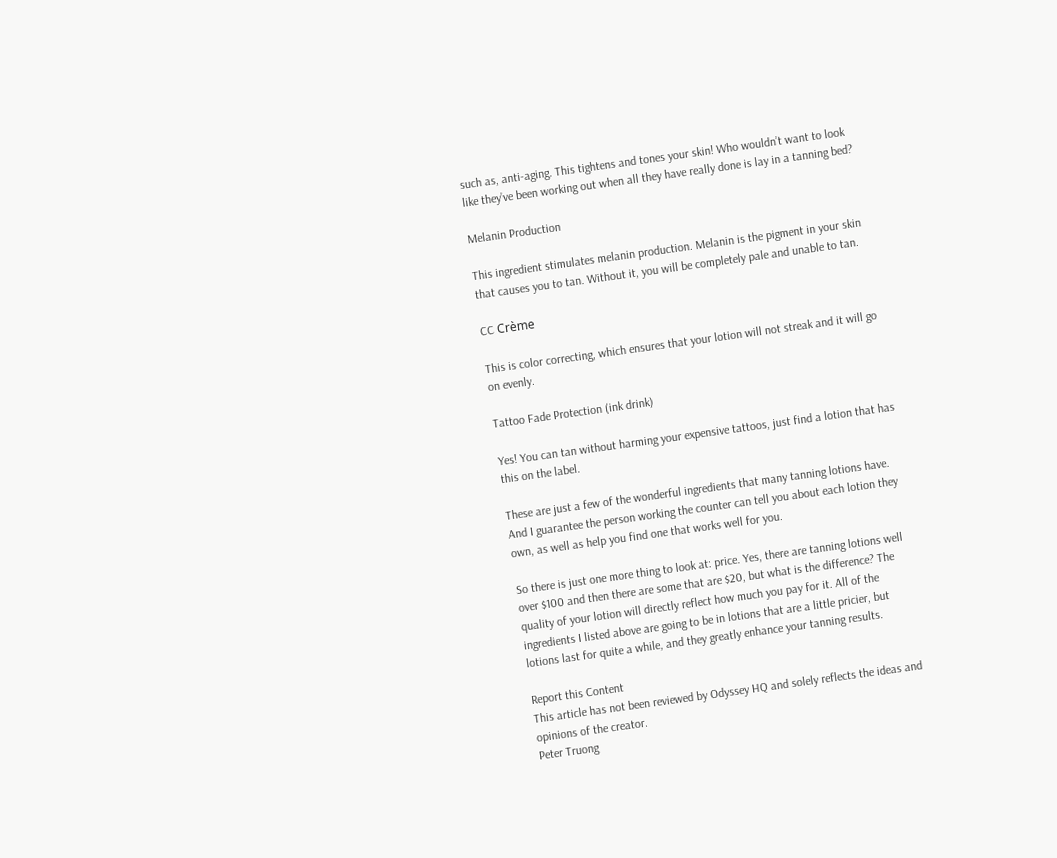such as, anti-aging. This tightens and tones your skin! Who wouldn’t want to look like they’ve been working out when all they have really done is lay in a tanning bed?

Melanin Production

This ingredient stimulates melanin production. Melanin is the pigment in your skin that causes you to tan. Without it, you will be completely pale and unable to tan.

CC Crème

This is color correcting, which ensures that your lotion will not streak and it will go on evenly.

Tattoo Fade Protection (ink drink)

Yes! You can tan without harming your expensive tattoos, just find a lotion that has this on the label.

These are just a few of the wonderful ingredients that many tanning lotions have. And I guarantee the person working the counter can tell you about each lotion they own, as well as help you find one that works well for you.

So there is just one more thing to look at: price. Yes, there are tanning lotions well over $100 and then there are some that are $20, but what is the difference? The quality of your lotion will directly reflect how much you pay for it. All of the ingredients I listed above are going to be in lotions that are a little pricier, but lotions last for quite a while, and they greatly enhance your tanning results.

Report this Content
This article has not been reviewed by Odyssey HQ and solely reflects the ideas and opinions of the creator.
Peter Truong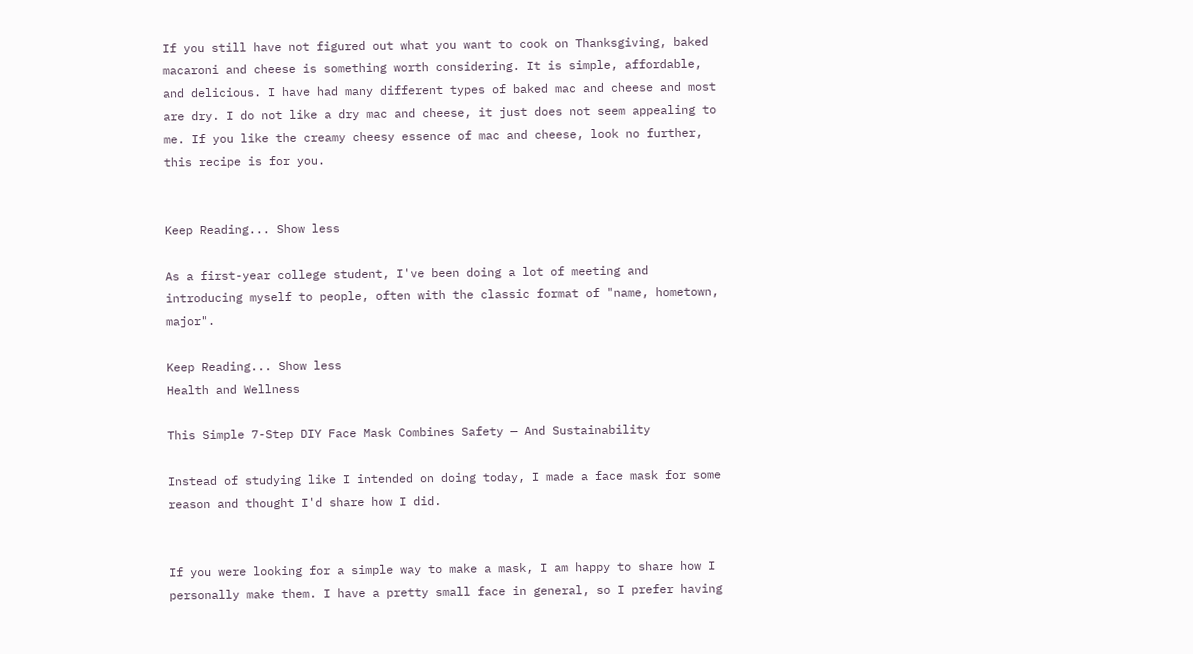If you still have not figured out what you want to cook on Thanksgiving, baked macaroni and cheese is something worth considering. It is simple, affordable, and delicious. I have had many different types of baked mac and cheese and most are dry. I do not like a dry mac and cheese, it just does not seem appealing to me. If you like the creamy cheesy essence of mac and cheese, look no further, this recipe is for you.


Keep Reading... Show less

As a first-year college student, I've been doing a lot of meeting and introducing myself to people, often with the classic format of "name, hometown, major".

Keep Reading... Show less
Health and Wellness

This Simple 7-Step DIY Face Mask Combines Safety — And Sustainability

Instead of studying like I intended on doing today, I made a face mask for some reason and thought I'd share how I did.


If you were looking for a simple way to make a mask, I am happy to share how I personally make them. I have a pretty small face in general, so I prefer having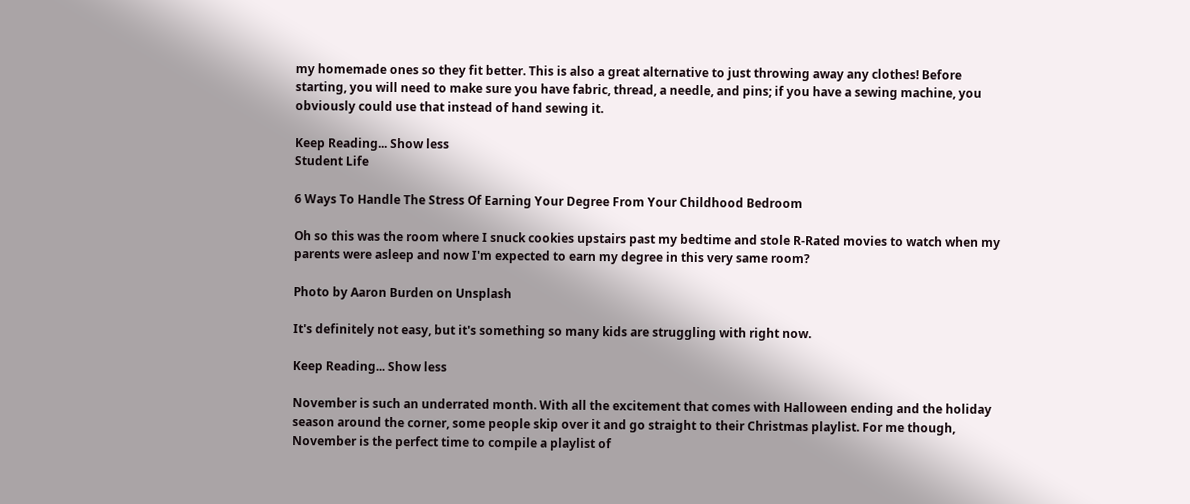my homemade ones so they fit better. This is also a great alternative to just throwing away any clothes! Before starting, you will need to make sure you have fabric, thread, a needle, and pins; if you have a sewing machine, you obviously could use that instead of hand sewing it.

Keep Reading... Show less
Student Life

6 Ways To Handle The Stress Of Earning Your Degree From Your Childhood Bedroom

Oh so this was the room where I snuck cookies upstairs past my bedtime and stole R-Rated movies to watch when my parents were asleep and now I'm expected to earn my degree in this very same room?

Photo by Aaron Burden on Unsplash

It's definitely not easy, but it's something so many kids are struggling with right now.

Keep Reading... Show less

November is such an underrated month. With all the excitement that comes with Halloween ending and the holiday season around the corner, some people skip over it and go straight to their Christmas playlist. For me though, November is the perfect time to compile a playlist of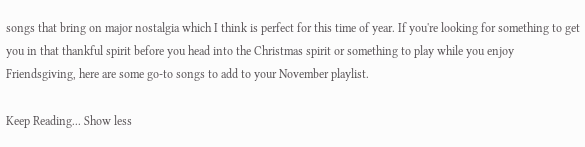songs that bring on major nostalgia which I think is perfect for this time of year. If you're looking for something to get you in that thankful spirit before you head into the Christmas spirit or something to play while you enjoy Friendsgiving, here are some go-to songs to add to your November playlist.

Keep Reading... Show less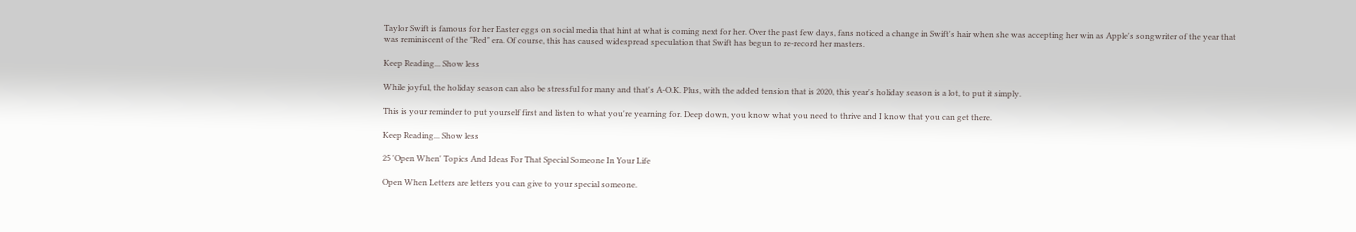Taylor Swift is famous for her Easter eggs on social media that hint at what is coming next for her. Over the past few days, fans noticed a change in Swift's hair when she was accepting her win as Apple's songwriter of the year that was reminiscent of the "Red" era. Of course, this has caused widespread speculation that Swift has begun to re-record her masters.

Keep Reading... Show less

While joyful, the holiday season can also be stressful for many and that's A-O.K. Plus, with the added tension that is 2020, this year's holiday season is a lot, to put it simply.

This is your reminder to put yourself first and listen to what you're yearning for. Deep down, you know what you need to thrive and I know that you can get there.

Keep Reading... Show less

25 'Open When' Topics And Ideas For That Special Someone In Your Life

Open When Letters are letters you can give to your special someone.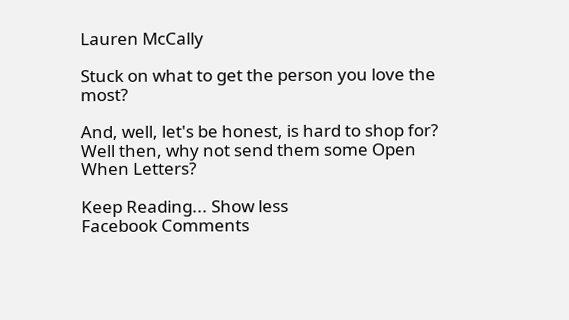Lauren McCally

Stuck on what to get the person you love the most?

And, well, let's be honest, is hard to shop for? Well then, why not send them some Open When Letters?

Keep Reading... Show less
Facebook Comments